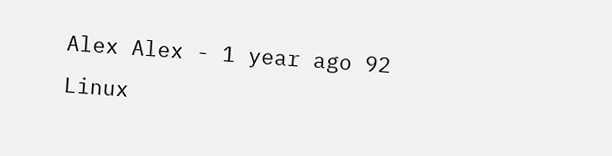Alex Alex - 1 year ago 92
Linux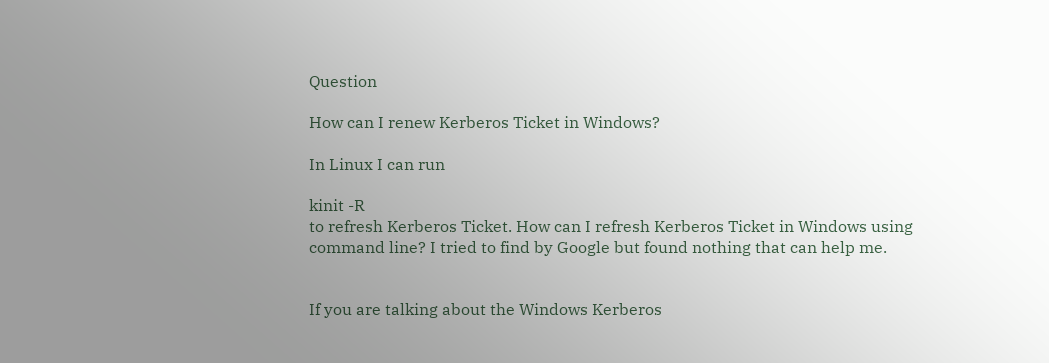Question

How can I renew Kerberos Ticket in Windows?

In Linux I can run

kinit -R
to refresh Kerberos Ticket. How can I refresh Kerberos Ticket in Windows using command line? I tried to find by Google but found nothing that can help me.


If you are talking about the Windows Kerberos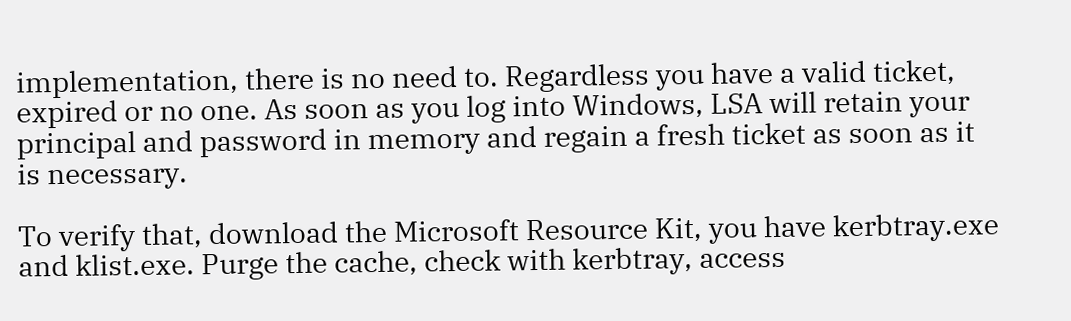implementation, there is no need to. Regardless you have a valid ticket, expired or no one. As soon as you log into Windows, LSA will retain your principal and password in memory and regain a fresh ticket as soon as it is necessary.

To verify that, download the Microsoft Resource Kit, you have kerbtray.exe and klist.exe. Purge the cache, check with kerbtray, access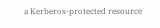a Kerberos-protected resource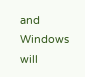and Windows will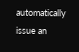automatically issue an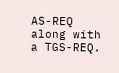AS-REQ along with a TGS-REQ.